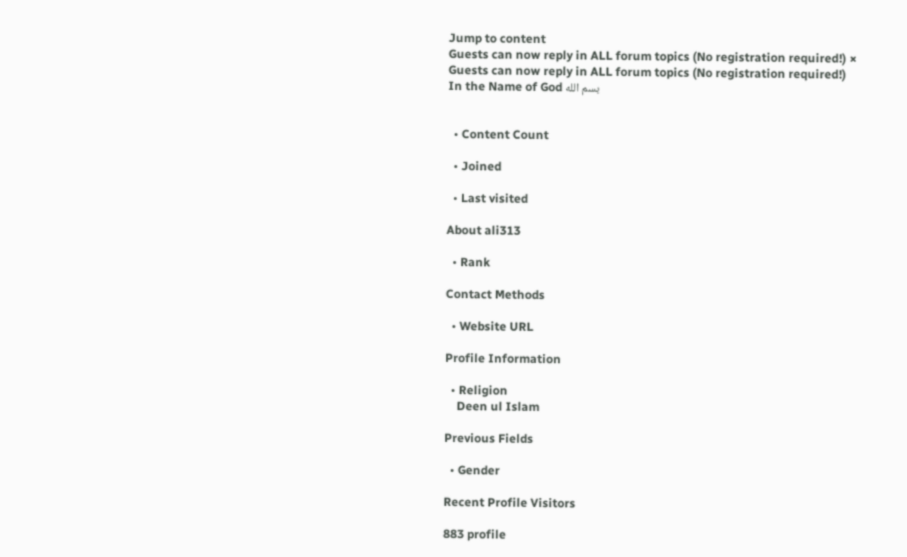Jump to content
Guests can now reply in ALL forum topics (No registration required!) ×
Guests can now reply in ALL forum topics (No registration required!)
In the Name of God بسم الله


  • Content Count

  • Joined

  • Last visited

About ali313

  • Rank

Contact Methods

  • Website URL

Profile Information

  • Religion
    Deen ul Islam

Previous Fields

  • Gender

Recent Profile Visitors

883 profile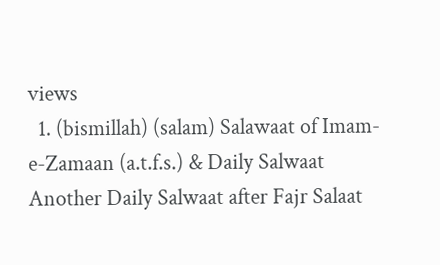views
  1. (bismillah) (salam) Salawaat of Imam-e-Zamaan (a.t.f.s.) & Daily Salwaat Another Daily Salwaat after Fajr Salaat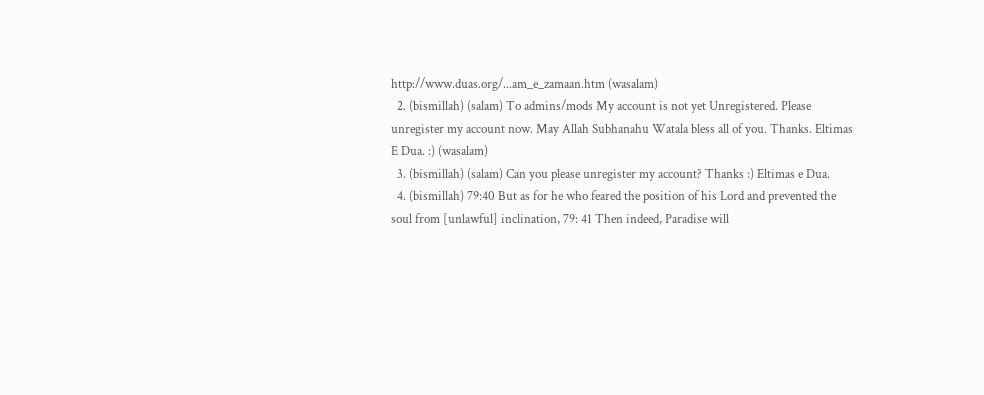http://www.duas.org/...am_e_zamaan.htm (wasalam)
  2. (bismillah) (salam) To admins/mods My account is not yet Unregistered. Please unregister my account now. May Allah Subhanahu Watala bless all of you. Thanks. Eltimas E Dua. :) (wasalam)
  3. (bismillah) (salam) Can you please unregister my account? Thanks :) Eltimas e Dua.
  4. (bismillah) 79:40 But as for he who feared the position of his Lord and prevented the soul from [unlawful] inclination, 79: 41 Then indeed, Paradise will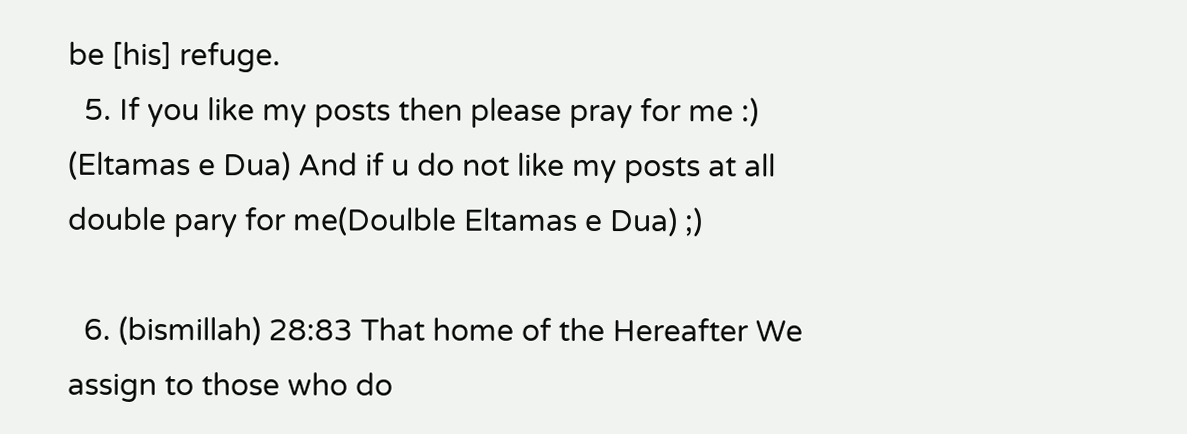be [his] refuge.
  5. If you like my posts then please pray for me :) (Eltamas e Dua) And if u do not like my posts at all double pary for me(Doulble Eltamas e Dua) ;)

  6. (bismillah) 28:83 That home of the Hereafter We assign to those who do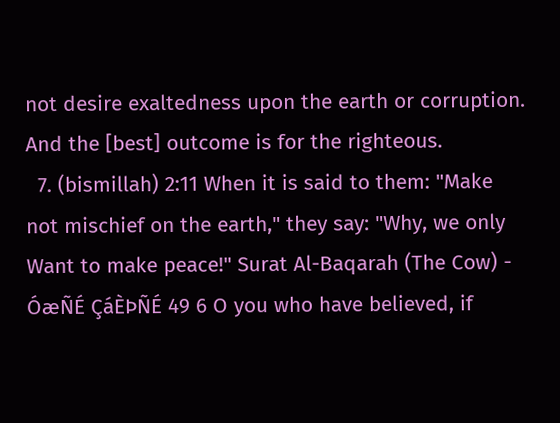not desire exaltedness upon the earth or corruption. And the [best] outcome is for the righteous.
  7. (bismillah) 2:11 When it is said to them: "Make not mischief on the earth," they say: "Why, we only Want to make peace!" Surat Al-Baqarah (The Cow) - ÓæÑÉ ÇáÈÞÑÉ 49 6 O you who have believed, if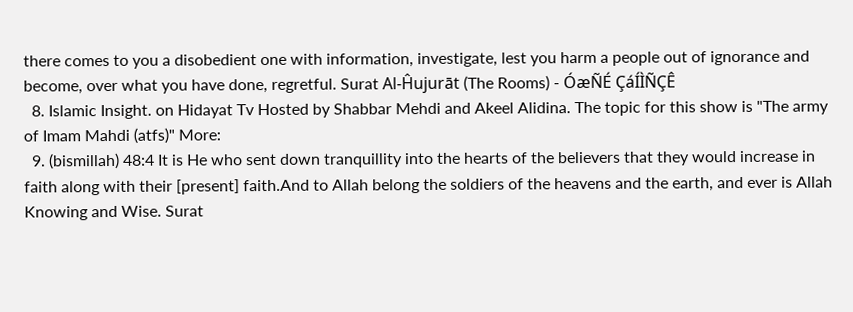there comes to you a disobedient one with information, investigate, lest you harm a people out of ignorance and become, over what you have done, regretful. Surat Al-Ĥujurāt (The Rooms) - ÓæÑÉ ÇáÍÌÑÇÊ
  8. Islamic Insight. on Hidayat Tv Hosted by Shabbar Mehdi and Akeel Alidina. The topic for this show is "The army of Imam Mahdi (atfs)" More:
  9. (bismillah) 48:4 It is He who sent down tranquillity into the hearts of the believers that they would increase in faith along with their [present] faith.And to Allah belong the soldiers of the heavens and the earth, and ever is Allah Knowing and Wise. Surat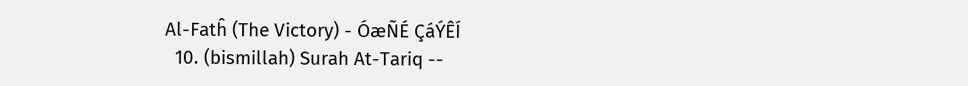Al-Fatĥ (The Victory) - ÓæÑÉ ÇáÝÊÍ
  10. (bismillah) Surah At-Tariq --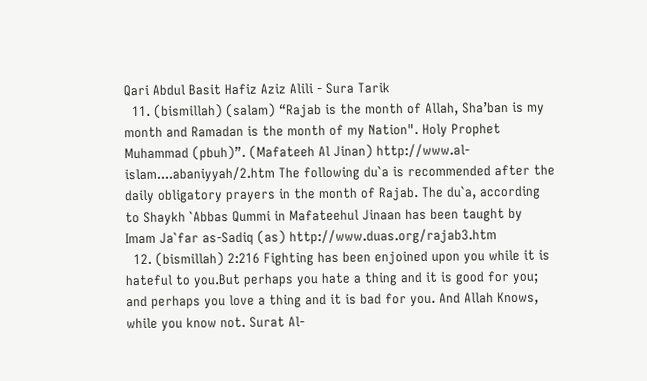Qari Abdul Basit Hafiz Aziz Alili - Sura Tarik
  11. (bismillah) (salam) “Rajab is the month of Allah, Sha’ban is my month and Ramadan is the month of my Nation". Holy Prophet Muhammad (pbuh)”. (Mafateeh Al Jinan) http://www.al-islam....abaniyyah/2.htm The following du`a is recommended after the daily obligatory prayers in the month of Rajab. The du`a, according to Shaykh `Abbas Qummi in Mafateehul Jinaan has been taught by Imam Ja`far as-Sadiq (as) http://www.duas.org/rajab3.htm
  12. (bismillah) 2:216 Fighting has been enjoined upon you while it is hateful to you.But perhaps you hate a thing and it is good for you; and perhaps you love a thing and it is bad for you. And Allah Knows, while you know not. Surat Al-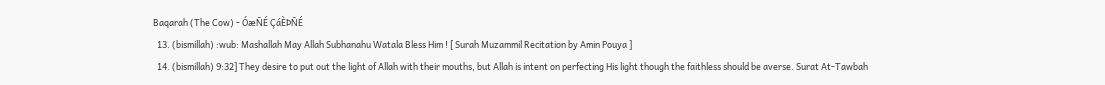Baqarah (The Cow) - ÓæÑÉ ÇáÈÞÑÉ
  13. (bismillah) :wub: Mashallah May Allah Subhanahu Watala Bless Him ! [ Surah Muzammil Recitation by Amin Pouya ]
  14. (bismillah) 9:32] They desire to put out the light of Allah with their mouths, but Allah is intent on perfecting His light though the faithless should be averse. Surat At-Tawbah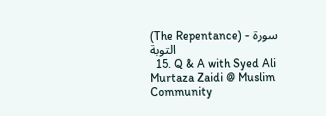(The Repentance) - سورة التوبة
  15. Q & A with Syed Ali Murtaza Zaidi @ Muslim Community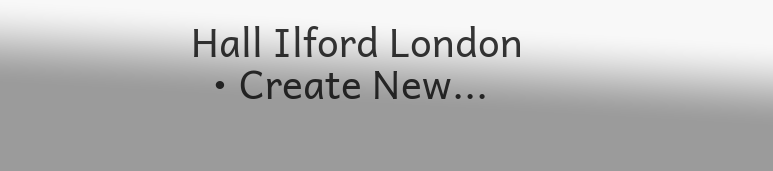Hall Ilford London
  • Create New...